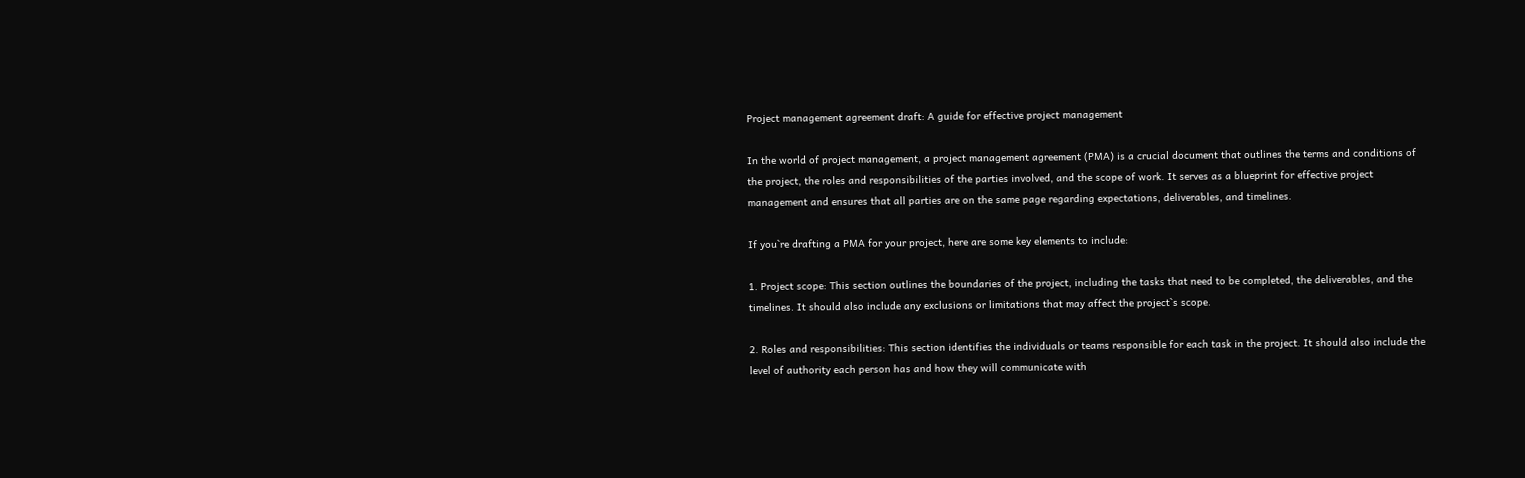Project management agreement draft: A guide for effective project management

In the world of project management, a project management agreement (PMA) is a crucial document that outlines the terms and conditions of the project, the roles and responsibilities of the parties involved, and the scope of work. It serves as a blueprint for effective project management and ensures that all parties are on the same page regarding expectations, deliverables, and timelines.

If you`re drafting a PMA for your project, here are some key elements to include:

1. Project scope: This section outlines the boundaries of the project, including the tasks that need to be completed, the deliverables, and the timelines. It should also include any exclusions or limitations that may affect the project`s scope.

2. Roles and responsibilities: This section identifies the individuals or teams responsible for each task in the project. It should also include the level of authority each person has and how they will communicate with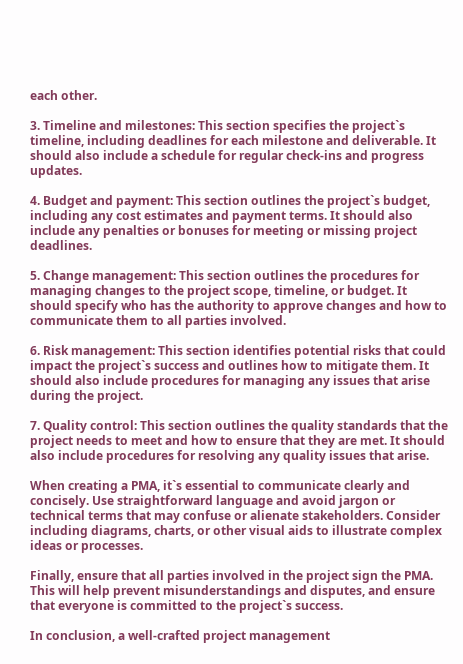each other.

3. Timeline and milestones: This section specifies the project`s timeline, including deadlines for each milestone and deliverable. It should also include a schedule for regular check-ins and progress updates.

4. Budget and payment: This section outlines the project`s budget, including any cost estimates and payment terms. It should also include any penalties or bonuses for meeting or missing project deadlines.

5. Change management: This section outlines the procedures for managing changes to the project scope, timeline, or budget. It should specify who has the authority to approve changes and how to communicate them to all parties involved.

6. Risk management: This section identifies potential risks that could impact the project`s success and outlines how to mitigate them. It should also include procedures for managing any issues that arise during the project.

7. Quality control: This section outlines the quality standards that the project needs to meet and how to ensure that they are met. It should also include procedures for resolving any quality issues that arise.

When creating a PMA, it`s essential to communicate clearly and concisely. Use straightforward language and avoid jargon or technical terms that may confuse or alienate stakeholders. Consider including diagrams, charts, or other visual aids to illustrate complex ideas or processes.

Finally, ensure that all parties involved in the project sign the PMA. This will help prevent misunderstandings and disputes, and ensure that everyone is committed to the project`s success.

In conclusion, a well-crafted project management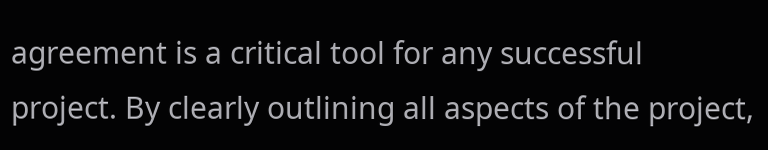agreement is a critical tool for any successful project. By clearly outlining all aspects of the project,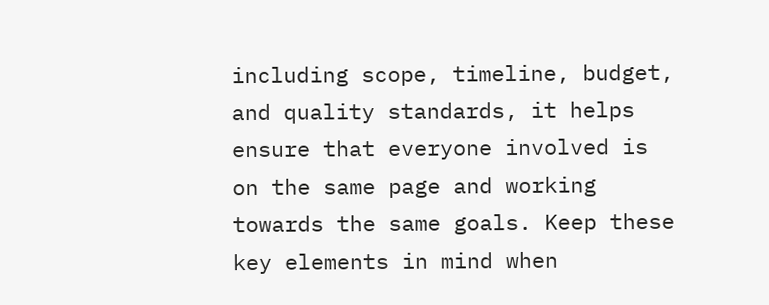including scope, timeline, budget, and quality standards, it helps ensure that everyone involved is on the same page and working towards the same goals. Keep these key elements in mind when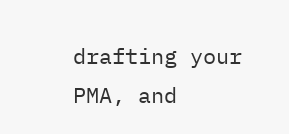drafting your PMA, and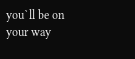you`ll be on your way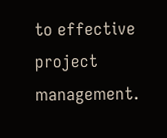to effective project management.